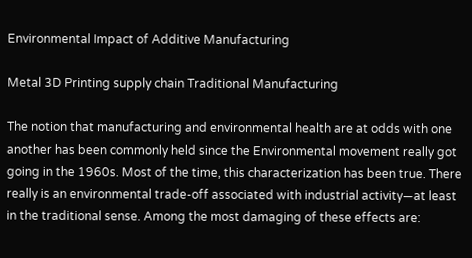Environmental Impact of Additive Manufacturing

Metal 3D Printing supply chain Traditional Manufacturing

The notion that manufacturing and environmental health are at odds with one another has been commonly held since the Environmental movement really got going in the 1960s. Most of the time, this characterization has been true. There really is an environmental trade-off associated with industrial activity—at least in the traditional sense. Among the most damaging of these effects are: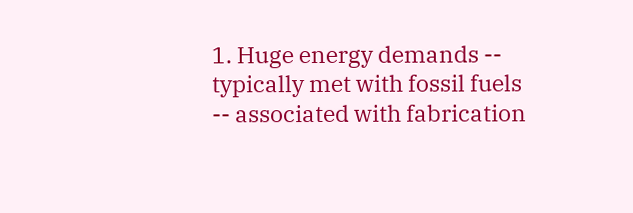1. Huge energy demands -- typically met with fossil fuels -- associated with fabrication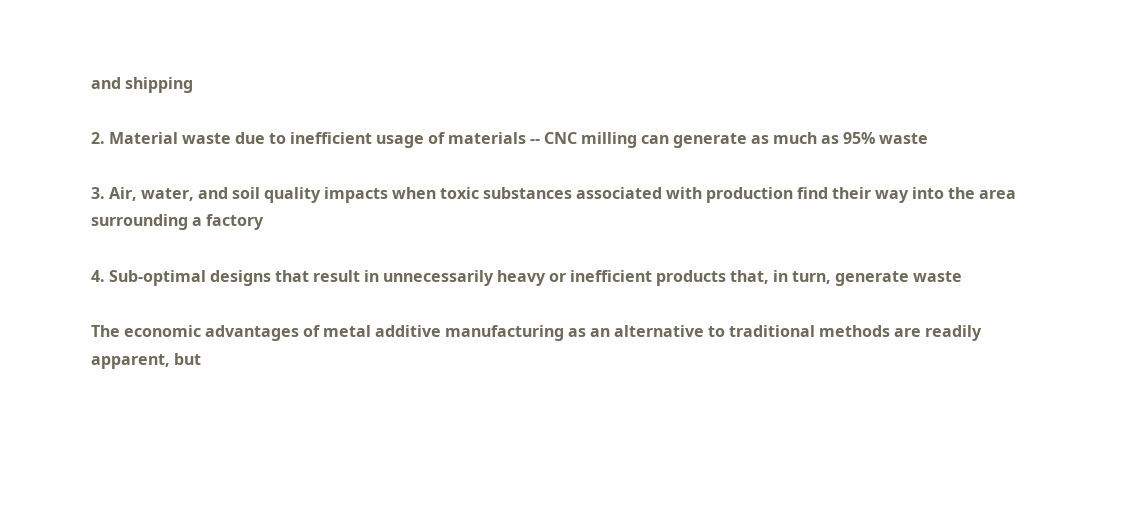and shipping

2. Material waste due to inefficient usage of materials -- CNC milling can generate as much as 95% waste

3. Air, water, and soil quality impacts when toxic substances associated with production find their way into the area surrounding a factory

4. Sub-optimal designs that result in unnecessarily heavy or inefficient products that, in turn, generate waste

The economic advantages of metal additive manufacturing as an alternative to traditional methods are readily apparent, but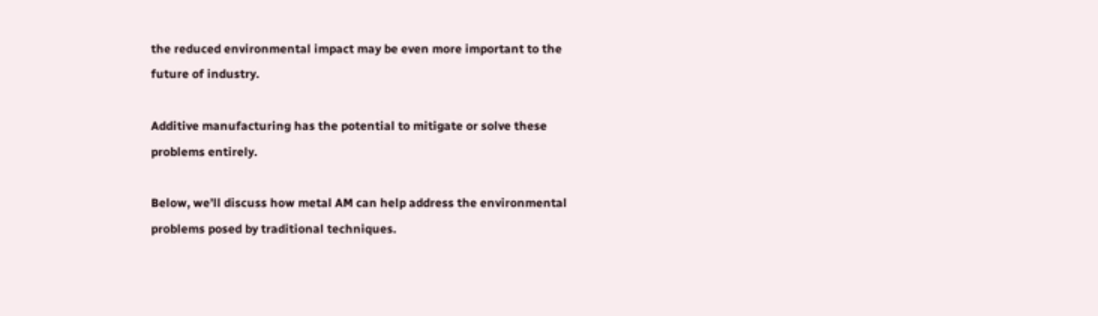the reduced environmental impact may be even more important to the future of industry.

Additive manufacturing has the potential to mitigate or solve these problems entirely.

Below, we’ll discuss how metal AM can help address the environmental problems posed by traditional techniques.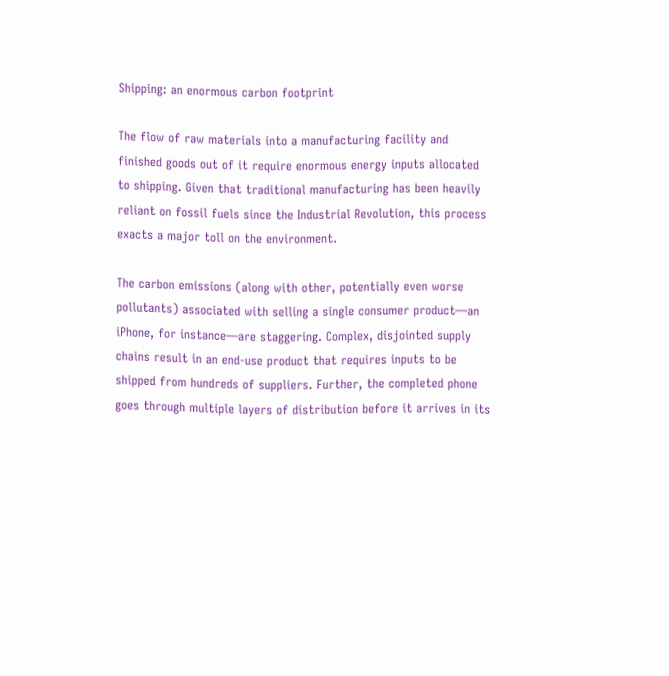Shipping: an enormous carbon footprint

The flow of raw materials into a manufacturing facility and finished goods out of it require enormous energy inputs allocated to shipping. Given that traditional manufacturing has been heavily reliant on fossil fuels since the Industrial Revolution, this process exacts a major toll on the environment.

The carbon emissions (along with other, potentially even worse pollutants) associated with selling a single consumer product—an iPhone, for instance—are staggering. Complex, disjointed supply chains result in an end-use product that requires inputs to be shipped from hundreds of suppliers. Further, the completed phone goes through multiple layers of distribution before it arrives in its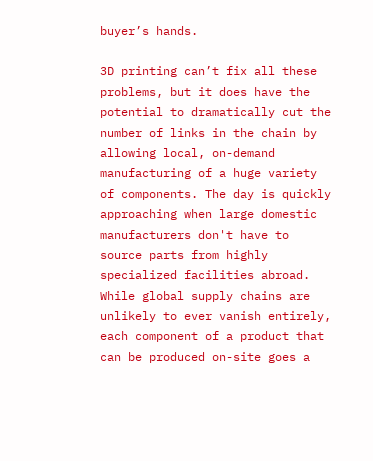buyer’s hands.

3D printing can’t fix all these problems, but it does have the potential to dramatically cut the number of links in the chain by allowing local, on-demand manufacturing of a huge variety of components. The day is quickly approaching when large domestic manufacturers don't have to source parts from highly specialized facilities abroad. While global supply chains are unlikely to ever vanish entirely, each component of a product that can be produced on-site goes a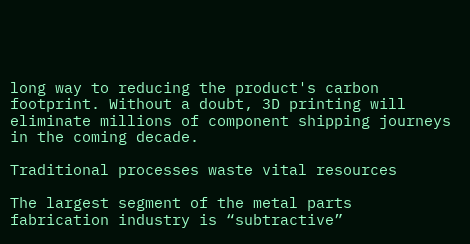long way to reducing the product's carbon footprint. Without a doubt, 3D printing will eliminate millions of component shipping journeys in the coming decade.

Traditional processes waste vital resources

The largest segment of the metal parts fabrication industry is “subtractive”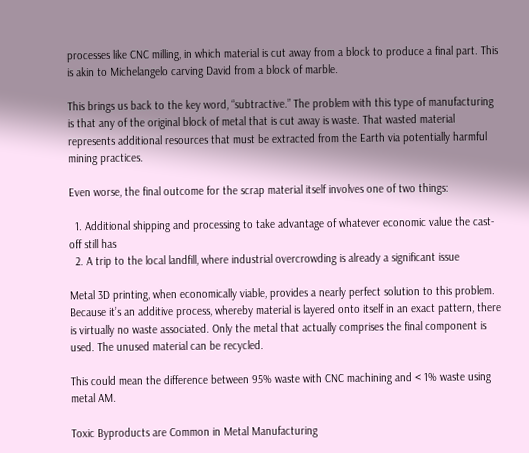processes like CNC milling, in which material is cut away from a block to produce a final part. This is akin to Michelangelo carving David from a block of marble.

This brings us back to the key word, “subtractive.” The problem with this type of manufacturing is that any of the original block of metal that is cut away is waste. That wasted material represents additional resources that must be extracted from the Earth via potentially harmful mining practices.

Even worse, the final outcome for the scrap material itself involves one of two things:

  1. Additional shipping and processing to take advantage of whatever economic value the cast-off still has
  2. A trip to the local landfill, where industrial overcrowding is already a significant issue

Metal 3D printing, when economically viable, provides a nearly perfect solution to this problem. Because it’s an additive process, whereby material is layered onto itself in an exact pattern, there is virtually no waste associated. Only the metal that actually comprises the final component is used. The unused material can be recycled.

This could mean the difference between 95% waste with CNC machining and < 1% waste using metal AM.

Toxic Byproducts are Common in Metal Manufacturing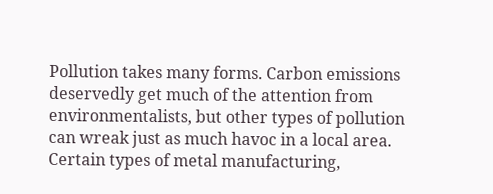Pollution takes many forms. Carbon emissions deservedly get much of the attention from environmentalists, but other types of pollution can wreak just as much havoc in a local area. Certain types of metal manufacturing,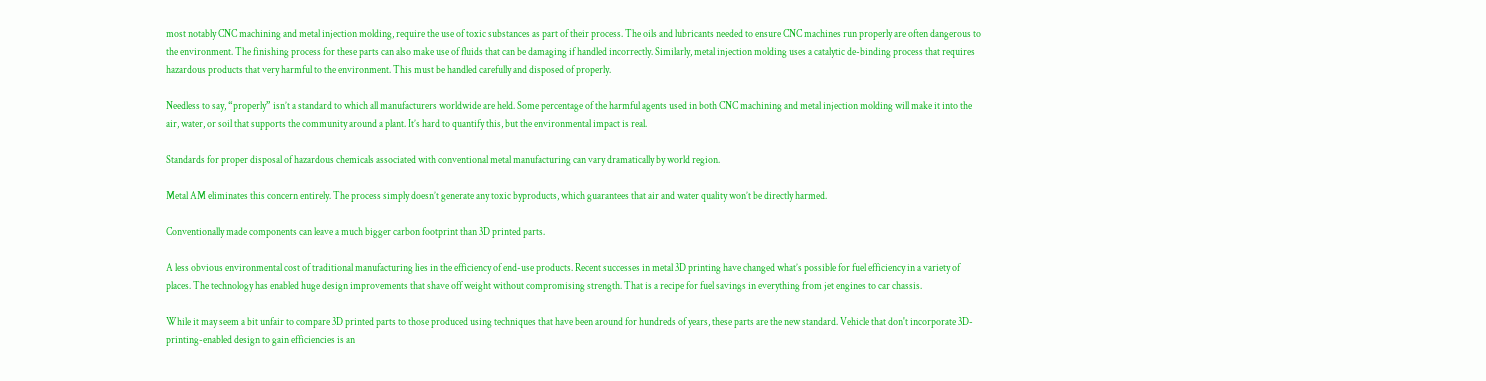most notably CNC machining and metal injection molding, require the use of toxic substances as part of their process. The oils and lubricants needed to ensure CNC machines run properly are often dangerous to the environment. The finishing process for these parts can also make use of fluids that can be damaging if handled incorrectly. Similarly, metal injection molding uses a catalytic de-binding process that requires hazardous products that very harmful to the environment. This must be handled carefully and disposed of properly.

Needless to say, “properly” isn’t a standard to which all manufacturers worldwide are held. Some percentage of the harmful agents used in both CNC machining and metal injection molding will make it into the air, water, or soil that supports the community around a plant. It’s hard to quantify this, but the environmental impact is real.

Standards for proper disposal of hazardous chemicals associated with conventional metal manufacturing can vary dramatically by world region.

Metal AM eliminates this concern entirely. The process simply doesn’t generate any toxic byproducts, which guarantees that air and water quality won’t be directly harmed.

Conventionally made components can leave a much bigger carbon footprint than 3D printed parts.

A less obvious environmental cost of traditional manufacturing lies in the efficiency of end-use products. Recent successes in metal 3D printing have changed what’s possible for fuel efficiency in a variety of places. The technology has enabled huge design improvements that shave off weight without compromising strength. That is a recipe for fuel savings in everything from jet engines to car chassis.

While it may seem a bit unfair to compare 3D printed parts to those produced using techniques that have been around for hundreds of years, these parts are the new standard. Vehicle that don't incorporate 3D-printing-enabled design to gain efficiencies is an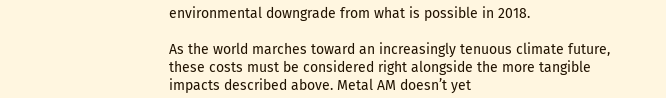environmental downgrade from what is possible in 2018.

As the world marches toward an increasingly tenuous climate future, these costs must be considered right alongside the more tangible impacts described above. Metal AM doesn’t yet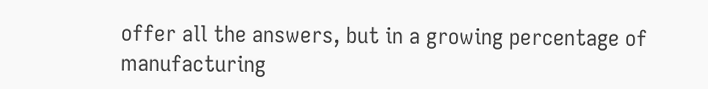offer all the answers, but in a growing percentage of manufacturing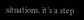situations, it’s a step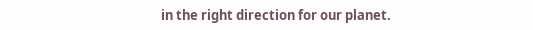in the right direction for our planet.